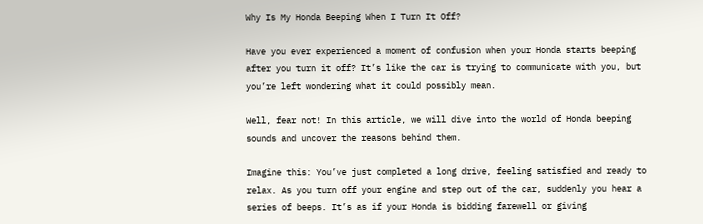Why Is My Honda Beeping When I Turn It Off?

Have you ever experienced a moment of confusion when your Honda starts beeping after you turn it off? It’s like the car is trying to communicate with you, but you’re left wondering what it could possibly mean.

Well, fear not! In this article, we will dive into the world of Honda beeping sounds and uncover the reasons behind them.

Imagine this: You’ve just completed a long drive, feeling satisfied and ready to relax. As you turn off your engine and step out of the car, suddenly you hear a series of beeps. It’s as if your Honda is bidding farewell or giving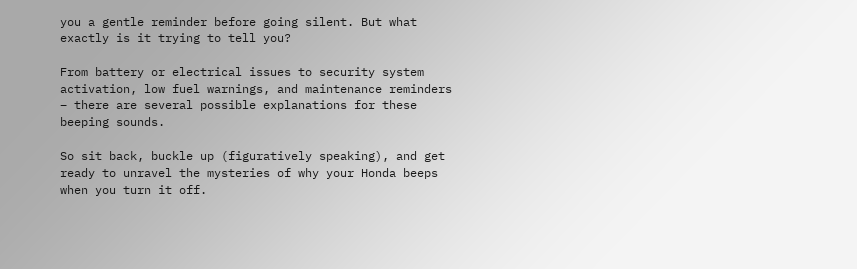you a gentle reminder before going silent. But what exactly is it trying to tell you?

From battery or electrical issues to security system activation, low fuel warnings, and maintenance reminders – there are several possible explanations for these beeping sounds.

So sit back, buckle up (figuratively speaking), and get ready to unravel the mysteries of why your Honda beeps when you turn it off.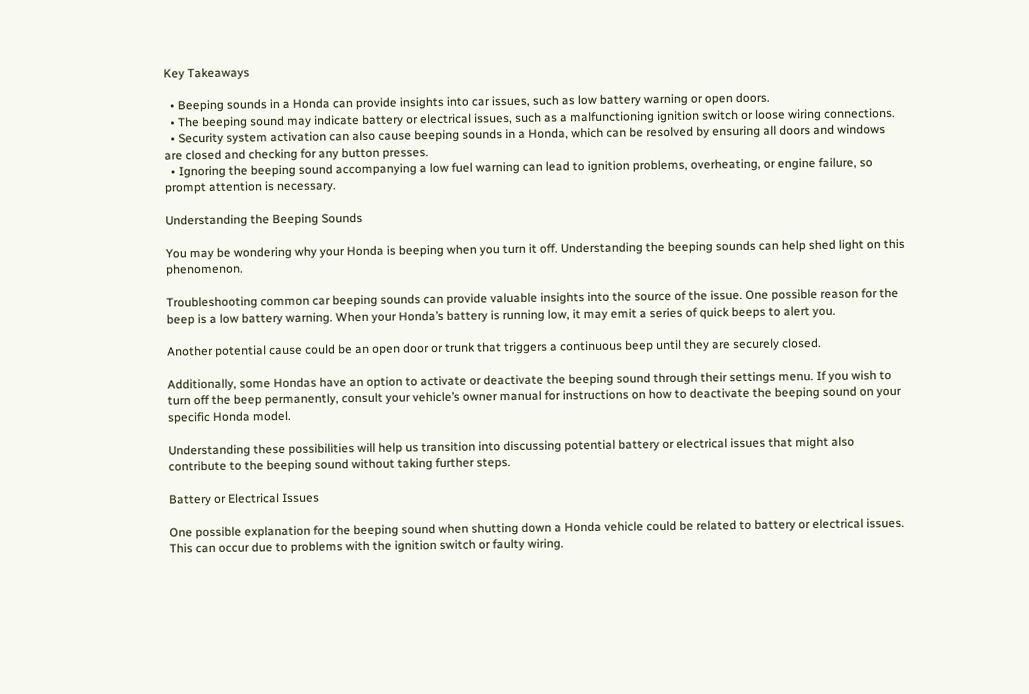Key Takeaways

  • Beeping sounds in a Honda can provide insights into car issues, such as low battery warning or open doors.
  • The beeping sound may indicate battery or electrical issues, such as a malfunctioning ignition switch or loose wiring connections.
  • Security system activation can also cause beeping sounds in a Honda, which can be resolved by ensuring all doors and windows are closed and checking for any button presses.
  • Ignoring the beeping sound accompanying a low fuel warning can lead to ignition problems, overheating, or engine failure, so prompt attention is necessary.

Understanding the Beeping Sounds

You may be wondering why your Honda is beeping when you turn it off. Understanding the beeping sounds can help shed light on this phenomenon.

Troubleshooting common car beeping sounds can provide valuable insights into the source of the issue. One possible reason for the beep is a low battery warning. When your Honda’s battery is running low, it may emit a series of quick beeps to alert you.

Another potential cause could be an open door or trunk that triggers a continuous beep until they are securely closed.

Additionally, some Hondas have an option to activate or deactivate the beeping sound through their settings menu. If you wish to turn off the beep permanently, consult your vehicle’s owner manual for instructions on how to deactivate the beeping sound on your specific Honda model.

Understanding these possibilities will help us transition into discussing potential battery or electrical issues that might also contribute to the beeping sound without taking further steps.

Battery or Electrical Issues

One possible explanation for the beeping sound when shutting down a Honda vehicle could be related to battery or electrical issues. This can occur due to problems with the ignition switch or faulty wiring.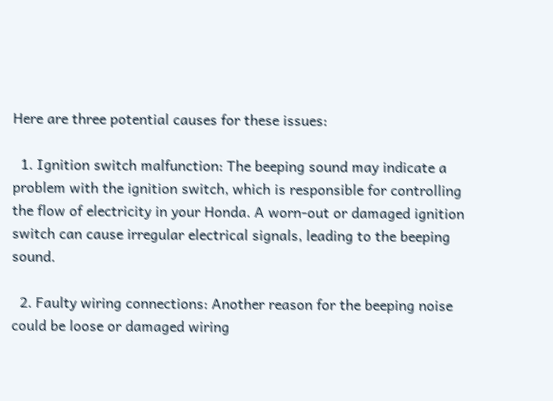Here are three potential causes for these issues:

  1. Ignition switch malfunction: The beeping sound may indicate a problem with the ignition switch, which is responsible for controlling the flow of electricity in your Honda. A worn-out or damaged ignition switch can cause irregular electrical signals, leading to the beeping sound.

  2. Faulty wiring connections: Another reason for the beeping noise could be loose or damaged wiring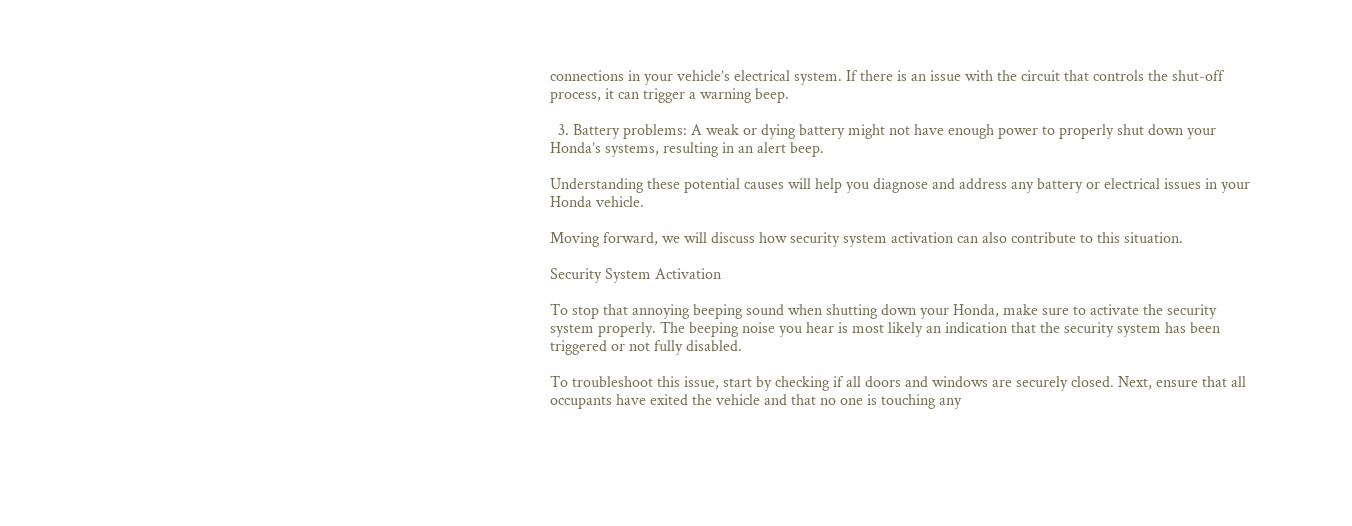connections in your vehicle’s electrical system. If there is an issue with the circuit that controls the shut-off process, it can trigger a warning beep.

  3. Battery problems: A weak or dying battery might not have enough power to properly shut down your Honda’s systems, resulting in an alert beep.

Understanding these potential causes will help you diagnose and address any battery or electrical issues in your Honda vehicle.

Moving forward, we will discuss how security system activation can also contribute to this situation.

Security System Activation

To stop that annoying beeping sound when shutting down your Honda, make sure to activate the security system properly. The beeping noise you hear is most likely an indication that the security system has been triggered or not fully disabled.

To troubleshoot this issue, start by checking if all doors and windows are securely closed. Next, ensure that all occupants have exited the vehicle and that no one is touching any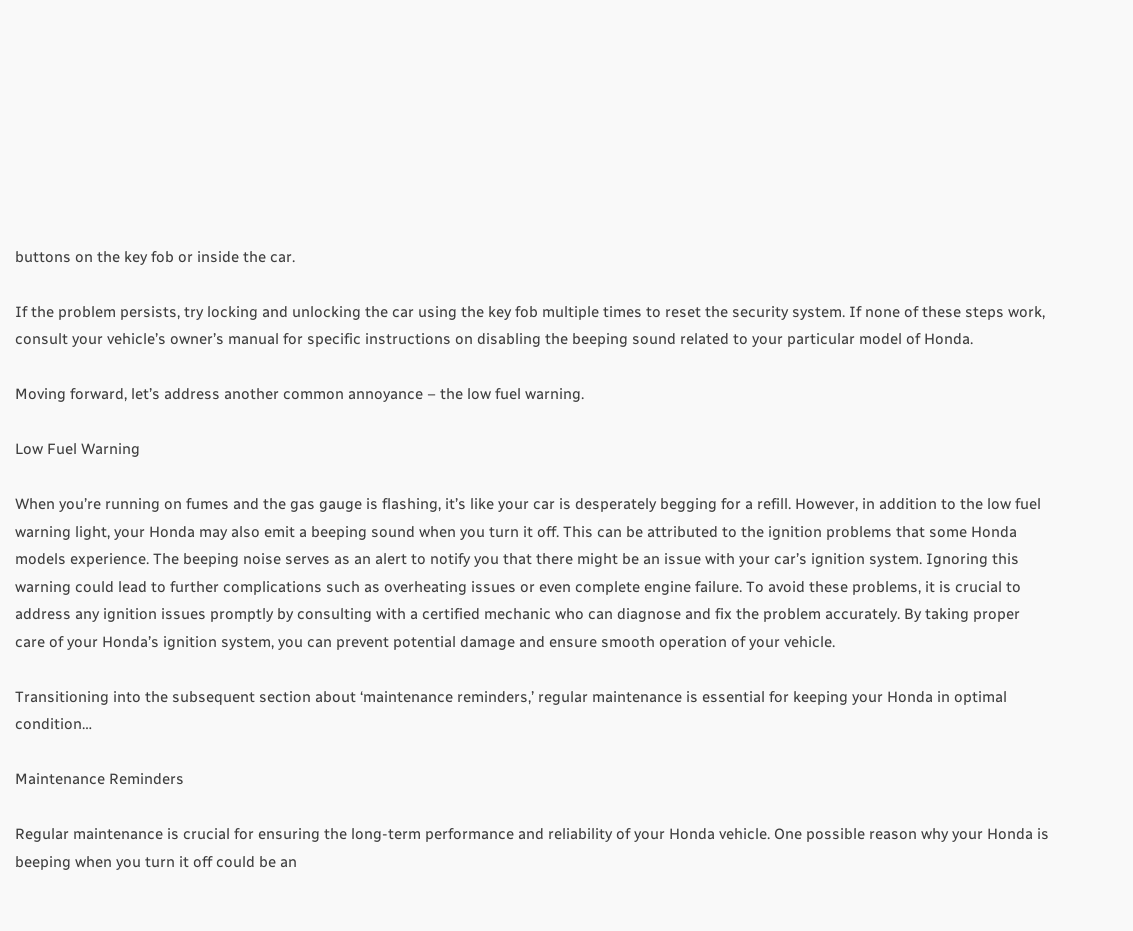buttons on the key fob or inside the car.

If the problem persists, try locking and unlocking the car using the key fob multiple times to reset the security system. If none of these steps work, consult your vehicle’s owner’s manual for specific instructions on disabling the beeping sound related to your particular model of Honda.

Moving forward, let’s address another common annoyance – the low fuel warning.

Low Fuel Warning

When you’re running on fumes and the gas gauge is flashing, it’s like your car is desperately begging for a refill. However, in addition to the low fuel warning light, your Honda may also emit a beeping sound when you turn it off. This can be attributed to the ignition problems that some Honda models experience. The beeping noise serves as an alert to notify you that there might be an issue with your car’s ignition system. Ignoring this warning could lead to further complications such as overheating issues or even complete engine failure. To avoid these problems, it is crucial to address any ignition issues promptly by consulting with a certified mechanic who can diagnose and fix the problem accurately. By taking proper care of your Honda’s ignition system, you can prevent potential damage and ensure smooth operation of your vehicle.

Transitioning into the subsequent section about ‘maintenance reminders,’ regular maintenance is essential for keeping your Honda in optimal condition…

Maintenance Reminders

Regular maintenance is crucial for ensuring the long-term performance and reliability of your Honda vehicle. One possible reason why your Honda is beeping when you turn it off could be an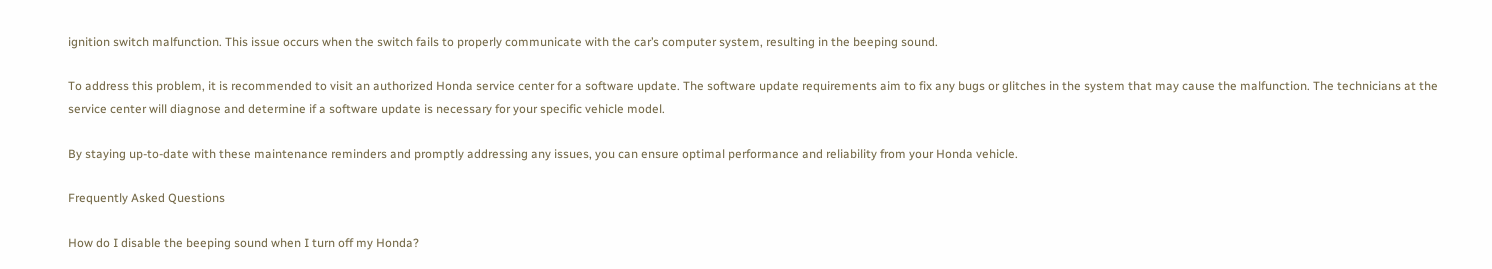ignition switch malfunction. This issue occurs when the switch fails to properly communicate with the car’s computer system, resulting in the beeping sound.

To address this problem, it is recommended to visit an authorized Honda service center for a software update. The software update requirements aim to fix any bugs or glitches in the system that may cause the malfunction. The technicians at the service center will diagnose and determine if a software update is necessary for your specific vehicle model.

By staying up-to-date with these maintenance reminders and promptly addressing any issues, you can ensure optimal performance and reliability from your Honda vehicle.

Frequently Asked Questions

How do I disable the beeping sound when I turn off my Honda?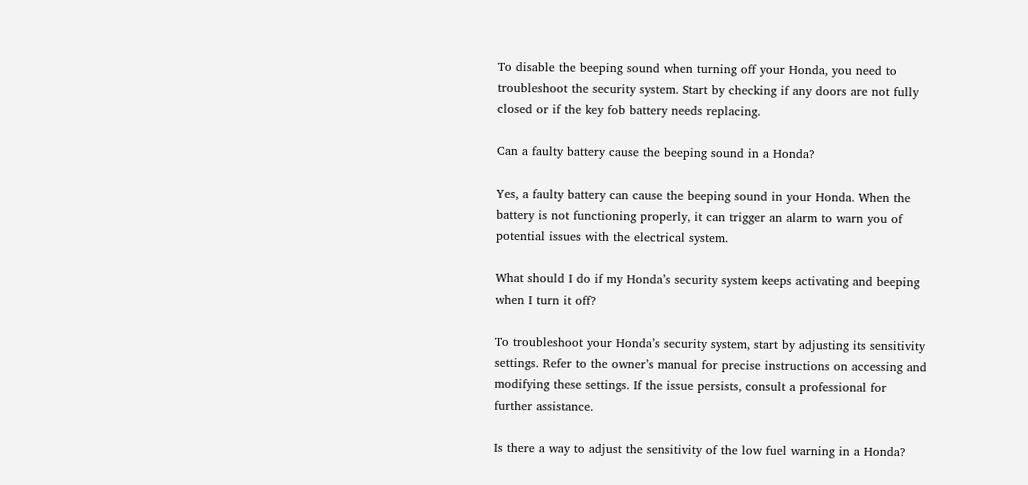To disable the beeping sound when turning off your Honda, you need to troubleshoot the security system. Start by checking if any doors are not fully closed or if the key fob battery needs replacing.

Can a faulty battery cause the beeping sound in a Honda?

Yes, a faulty battery can cause the beeping sound in your Honda. When the battery is not functioning properly, it can trigger an alarm to warn you of potential issues with the electrical system.

What should I do if my Honda’s security system keeps activating and beeping when I turn it off?

To troubleshoot your Honda’s security system, start by adjusting its sensitivity settings. Refer to the owner’s manual for precise instructions on accessing and modifying these settings. If the issue persists, consult a professional for further assistance.

Is there a way to adjust the sensitivity of the low fuel warning in a Honda?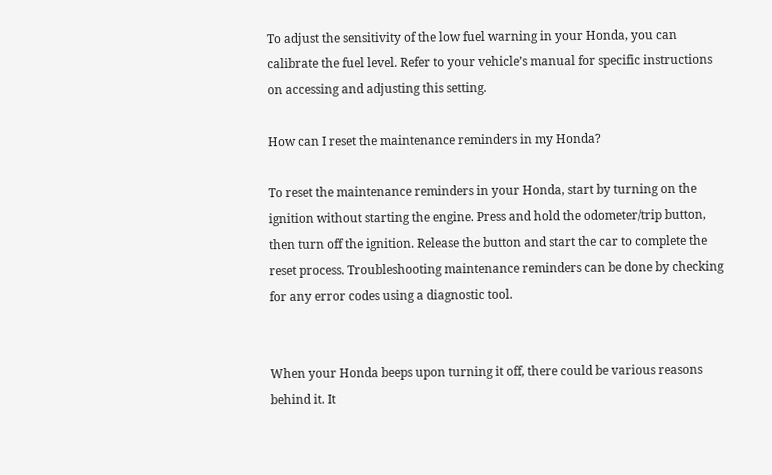To adjust the sensitivity of the low fuel warning in your Honda, you can calibrate the fuel level. Refer to your vehicle’s manual for specific instructions on accessing and adjusting this setting.

How can I reset the maintenance reminders in my Honda?

To reset the maintenance reminders in your Honda, start by turning on the ignition without starting the engine. Press and hold the odometer/trip button, then turn off the ignition. Release the button and start the car to complete the reset process. Troubleshooting maintenance reminders can be done by checking for any error codes using a diagnostic tool.


When your Honda beeps upon turning it off, there could be various reasons behind it. It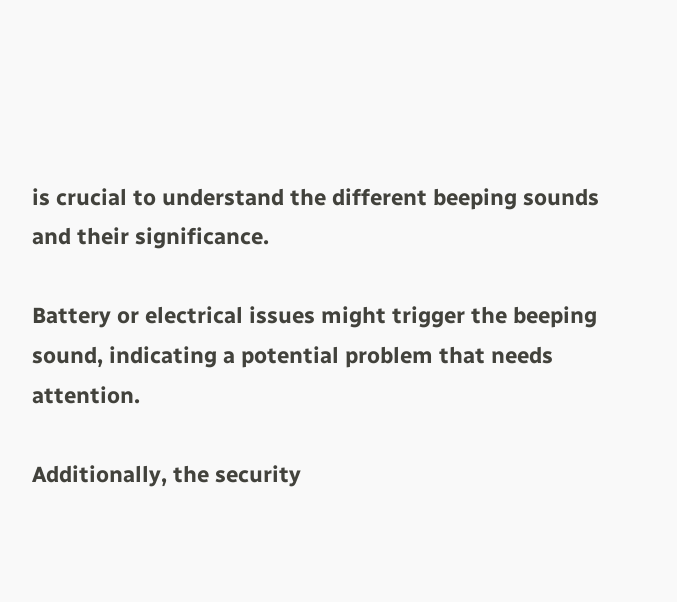is crucial to understand the different beeping sounds and their significance.

Battery or electrical issues might trigger the beeping sound, indicating a potential problem that needs attention.

Additionally, the security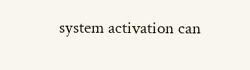system activation can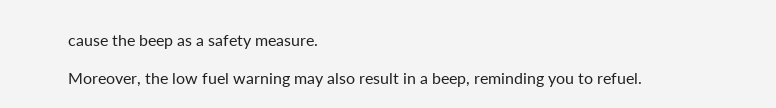cause the beep as a safety measure.

Moreover, the low fuel warning may also result in a beep, reminding you to refuel.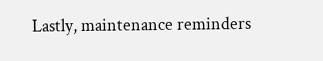Lastly, maintenance reminders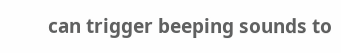can trigger beeping sounds to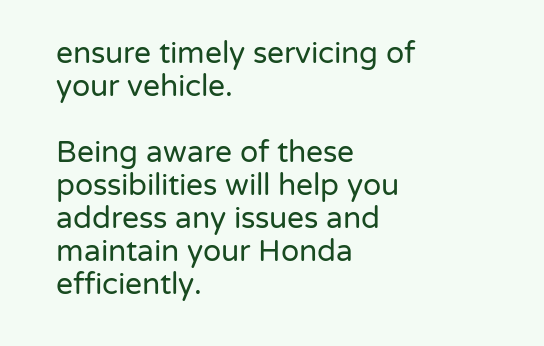ensure timely servicing of your vehicle.

Being aware of these possibilities will help you address any issues and maintain your Honda efficiently.